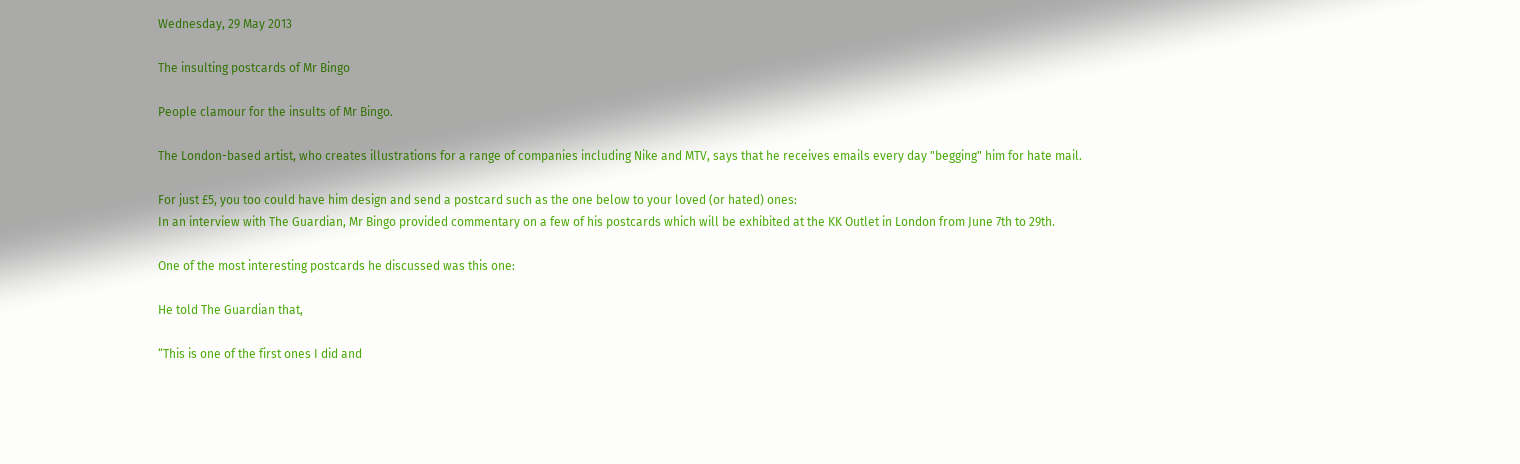Wednesday, 29 May 2013

The insulting postcards of Mr Bingo

People clamour for the insults of Mr Bingo.

The London-based artist, who creates illustrations for a range of companies including Nike and MTV, says that he receives emails every day "begging" him for hate mail.

For just £5, you too could have him design and send a postcard such as the one below to your loved (or hated) ones:
In an interview with The Guardian, Mr Bingo provided commentary on a few of his postcards which will be exhibited at the KK Outlet in London from June 7th to 29th.

One of the most interesting postcards he discussed was this one:

He told The Guardian that,

“This is one of the first ones I did and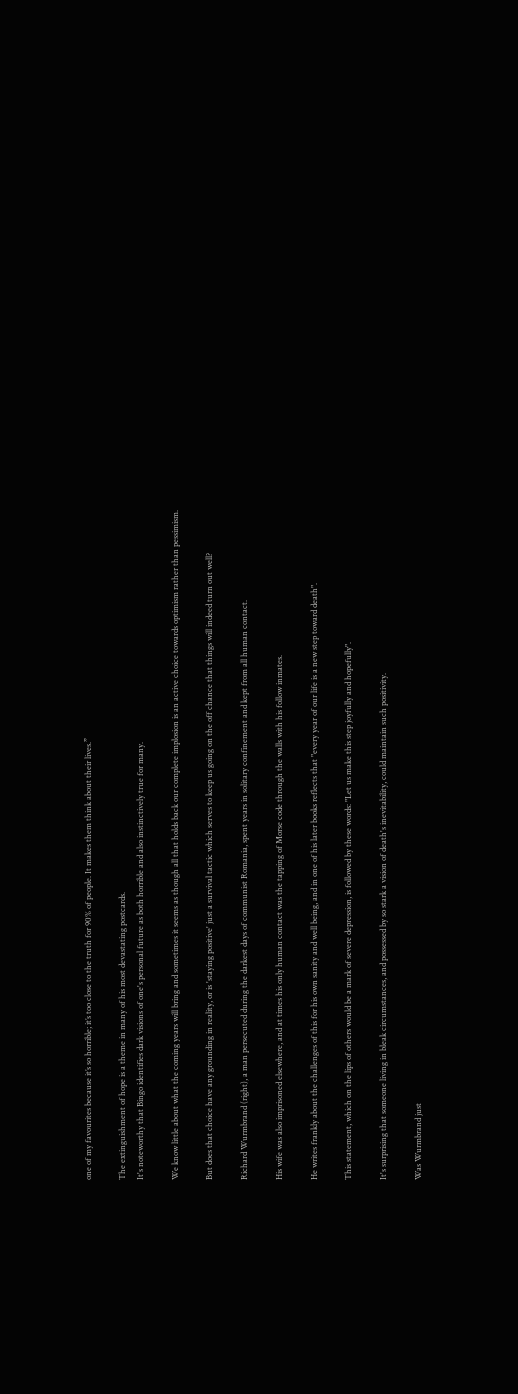one of my favourites because it’s so horrible; it’s too close to the truth for 90% of people. It makes them think about their lives.”

The extinguishment of hope is a theme in many of his most devastating postcards.
It's noteworthy that Bingo identifies dark visions of one's personal future as both horrible and also instinctively true for many.

We know little about what the coming years will bring and sometimes it seems as though all that holds back our complete implosion is an active choice towards optimism rather than pessimism.

But does that choice have any grounding in reality, or is 'staying positive' just a survival tactic which serves to keep us going on the off chance that things will indeed turn out well?

Richard Wurmbrand (right), a man persecuted during the darkest days of communist Romania, spent years in solitary confinement and kept from all human contact.

His wife was also imprisoned elsewhere, and at times his only human contact was the tapping of Morse code through the walls with his follow inmates.

He writes frankly about the challenges of this for his own sanity and well being, and in one of his later books reflects that "every year of our life is a new step toward death".

This statement, which on the lips of others would be a mark of severe depression, is followed by these words: "Let us make this step joyfully and hopefully".

It's surprising that someone living in bleak circumstances, and possessed by so stark a vision of death's inevitability, could maintain such positivity.

Was Wurmbrand just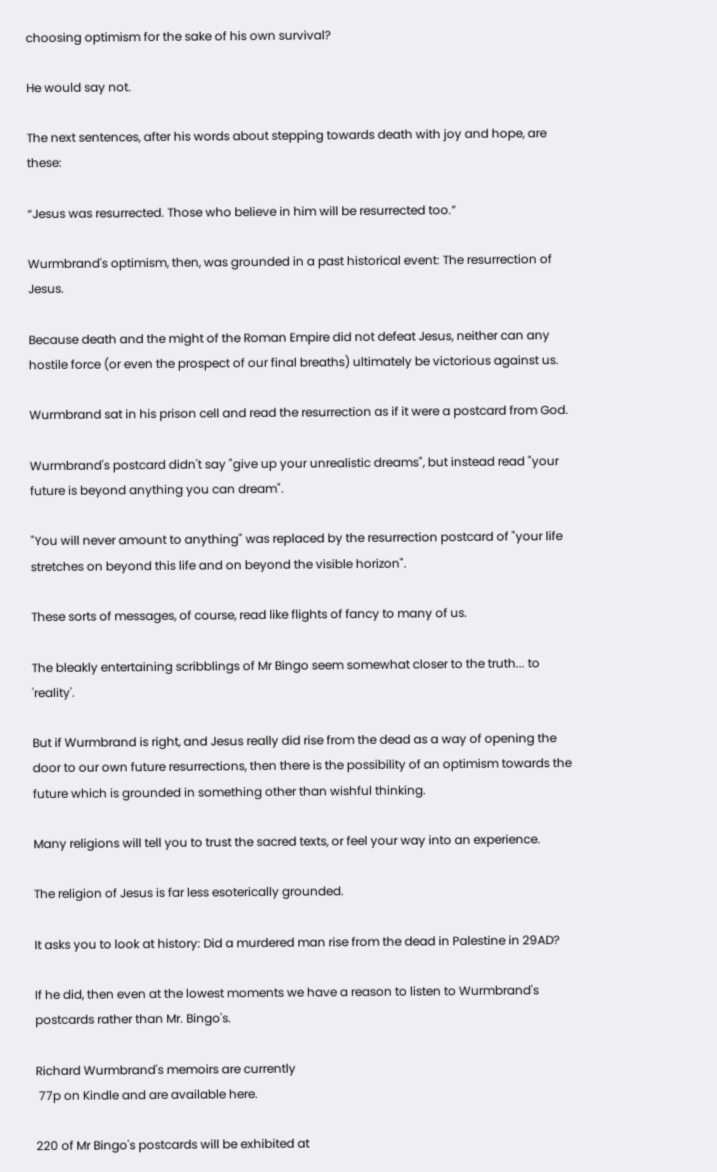choosing optimism for the sake of his own survival?

He would say not.

The next sentences, after his words about stepping towards death with joy and hope, are these:

“Jesus was resurrected. Those who believe in him will be resurrected too.”

Wurmbrand's optimism, then, was grounded in a past historical event: The resurrection of Jesus.

Because death and the might of the Roman Empire did not defeat Jesus, neither can any hostile force (or even the prospect of our final breaths) ultimately be victorious against us.

Wurmbrand sat in his prison cell and read the resurrection as if it were a postcard from God.

Wurmbrand's postcard didn't say "give up your unrealistic dreams", but instead read "your future is beyond anything you can dream".

"You will never amount to anything" was replaced by the resurrection postcard of "your life stretches on beyond this life and on beyond the visible horizon".

These sorts of messages, of course, read like flights of fancy to many of us.

The bleakly entertaining scribblings of Mr Bingo seem somewhat closer to the truth... to 'reality'.

But if Wurmbrand is right, and Jesus really did rise from the dead as a way of opening the door to our own future resurrections, then there is the possibility of an optimism towards the future which is grounded in something other than wishful thinking.

Many religions will tell you to trust the sacred texts, or feel your way into an experience.

The religion of Jesus is far less esoterically grounded.

It asks you to look at history: Did a murdered man rise from the dead in Palestine in 29AD?

If he did, then even at the lowest moments we have a reason to listen to Wurmbrand's postcards rather than Mr. Bingo's.

Richard Wurmbrand's memoirs are currently
 77p on Kindle and are available here.

220 of Mr Bingo's postcards will be exhibited at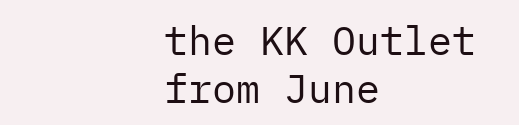the KK Outlet from June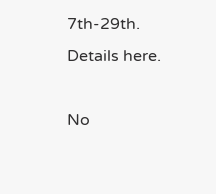7th-29th. Details here.

No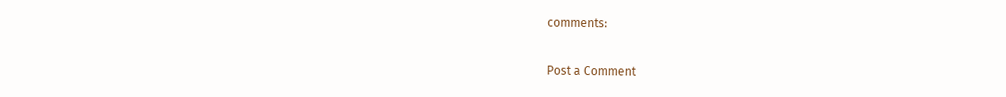comments:

Post a Comment